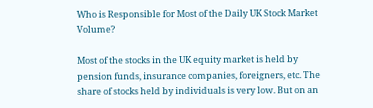Who is Responsible for Most of the Daily UK Stock Market Volume?

Most of the stocks in the UK equity market is held by pension funds, insurance companies, foreigners, etc. The share of stocks held by individuals is very low. But on an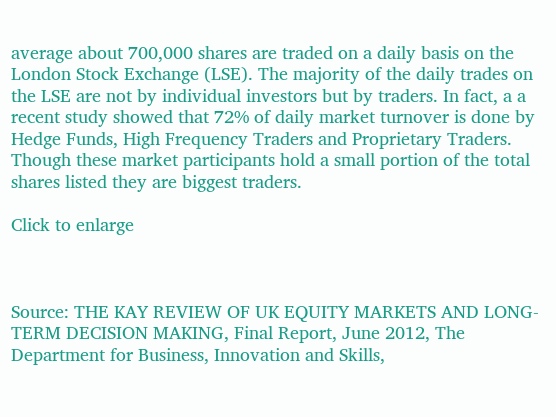average about 700,000 shares are traded on a daily basis on the London Stock Exchange (LSE). The majority of the daily trades on the LSE are not by individual investors but by traders. In fact, a a recent study showed that 72% of daily market turnover is done by Hedge Funds, High Frequency Traders and Proprietary Traders. Though these market participants hold a small portion of the total shares listed they are biggest traders.

Click to enlarge



Source: THE KAY REVIEW OF UK EQUITY MARKETS AND LONG-TERM DECISION MAKING, Final Report, June 2012, The Department for Business, Innovation and Skills,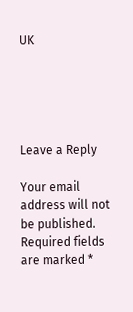UK





Leave a Reply

Your email address will not be published. Required fields are marked *